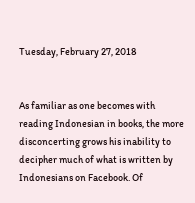Tuesday, February 27, 2018


As familiar as one becomes with reading Indonesian in books, the more disconcerting grows his inability to decipher much of what is written by Indonesians on Facebook. Of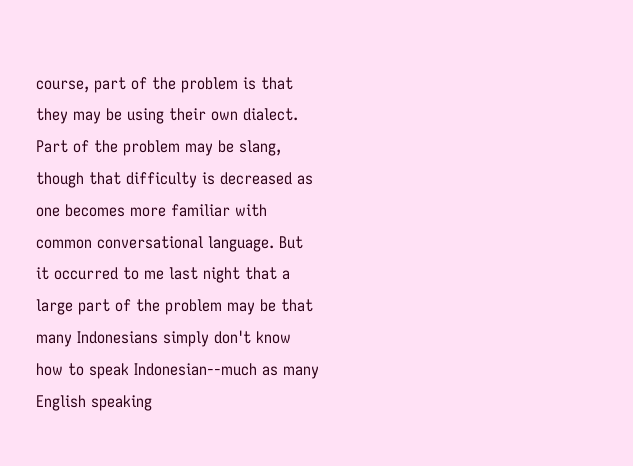course, part of the problem is that they may be using their own dialect. Part of the problem may be slang, though that difficulty is decreased as one becomes more familiar with common conversational language. But it occurred to me last night that a large part of the problem may be that many Indonesians simply don't know how to speak Indonesian--much as many English speaking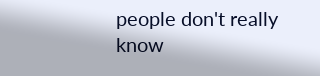people don't really know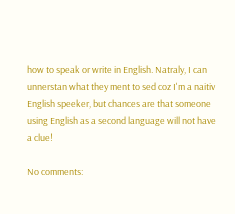how to speak or write in English. Natraly, I can unnerstan what they ment to sed coz I'm a naitiv English speeker, but chances are that someone using English as a second language will not have a clue!

No comments: